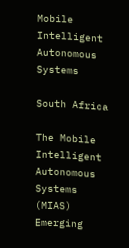Mobile Intelligent Autonomous Systems

South Africa

The Mobile Intelligent Autonomous Systems (MIAS) Emerging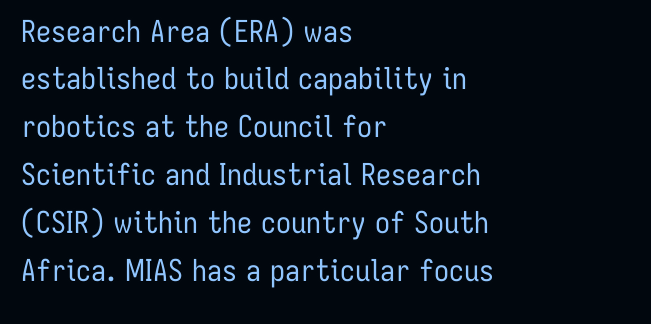Research Area (ERA) was established to build capability in robotics at the Council for Scientific and Industrial Research (CSIR) within the country of South Africa. MIAS has a particular focus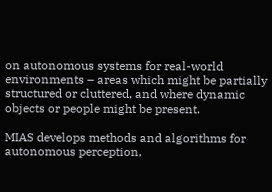on autonomous systems for real-world environments – areas which might be partially structured or cluttered, and where dynamic objects or people might be present.

MIAS develops methods and algorithms for autonomous perception,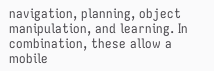navigation, planning, object manipulation, and learning. In combination, these allow a mobile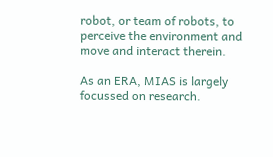robot, or team of robots, to perceive the environment and move and interact therein.

As an ERA, MIAS is largely focussed on research.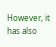However, it has also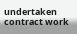undertaken contract work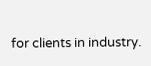for clients in industry.